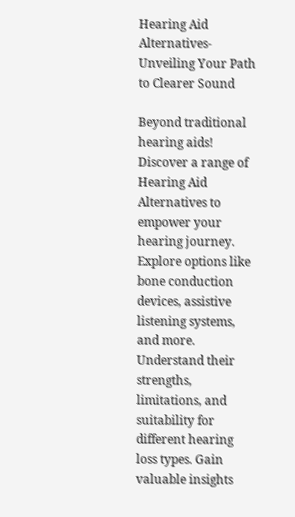Hearing Aid Alternatives-Unveiling Your Path to Clearer Sound

Beyond traditional hearing aids! Discover a range of Hearing Aid Alternatives to empower your hearing journey. Explore options like bone conduction devices, assistive listening systems, and more. Understand their strengths, limitations, and suitability for different hearing loss types. Gain valuable insights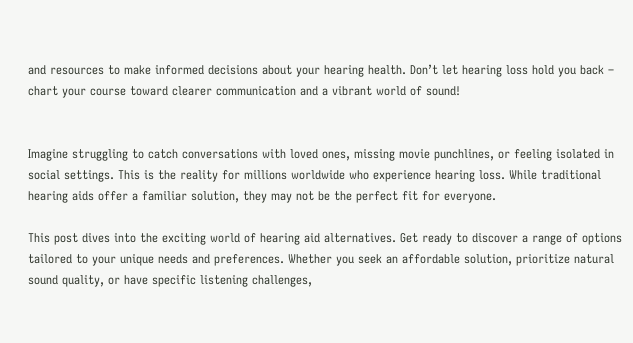and resources to make informed decisions about your hearing health. Don’t let hearing loss hold you back – chart your course toward clearer communication and a vibrant world of sound!


Imagine struggling to catch conversations with loved ones, missing movie punchlines, or feeling isolated in social settings. This is the reality for millions worldwide who experience hearing loss. While traditional hearing aids offer a familiar solution, they may not be the perfect fit for everyone.

This post dives into the exciting world of hearing aid alternatives. Get ready to discover a range of options tailored to your unique needs and preferences. Whether you seek an affordable solution, prioritize natural sound quality, or have specific listening challenges,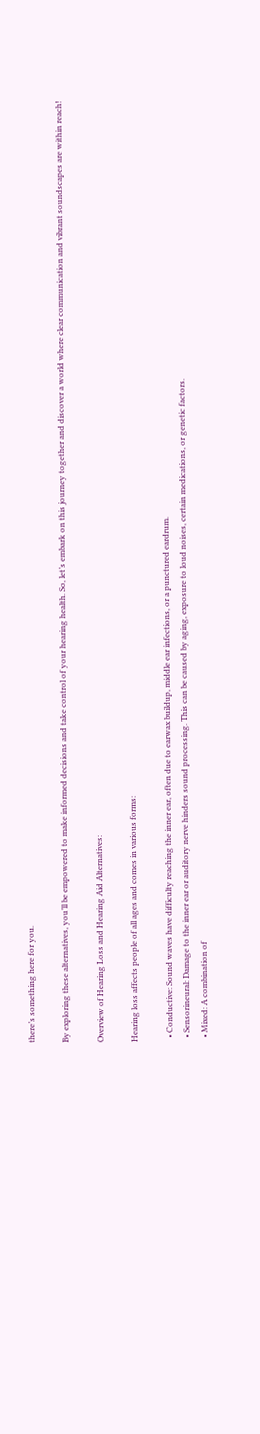there’s something here for you.

By exploring these alternatives, you’ll be empowered to make informed decisions and take control of your hearing health. So, let’s embark on this journey together and discover a world where clear communication and vibrant soundscapes are within reach!

Overview of Hearing Loss and Hearing Aid Alternatives:

Hearing loss affects people of all ages and comes in various forms:

  • Conductive: Sound waves have difficulty reaching the inner ear, often due to earwax buildup, middle ear infections, or a punctured eardrum.
  • Sensorineural: Damage to the inner ear or auditory nerve hinders sound processing. This can be caused by aging, exposure to loud noises, certain medications, or genetic factors.
  • Mixed: A combination of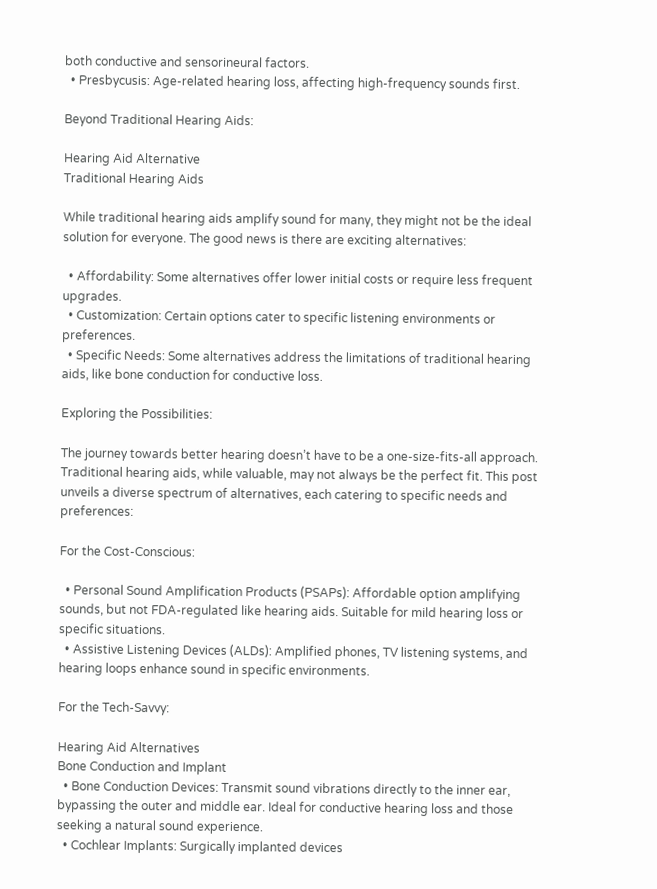both conductive and sensorineural factors.
  • Presbycusis: Age-related hearing loss, affecting high-frequency sounds first.

Beyond Traditional Hearing Aids:

Hearing Aid Alternative
Traditional Hearing Aids

While traditional hearing aids amplify sound for many, they might not be the ideal solution for everyone. The good news is there are exciting alternatives:

  • Affordability: Some alternatives offer lower initial costs or require less frequent upgrades.
  • Customization: Certain options cater to specific listening environments or preferences.
  • Specific Needs: Some alternatives address the limitations of traditional hearing aids, like bone conduction for conductive loss.

Exploring the Possibilities:

The journey towards better hearing doesn’t have to be a one-size-fits-all approach. Traditional hearing aids, while valuable, may not always be the perfect fit. This post unveils a diverse spectrum of alternatives, each catering to specific needs and preferences:

For the Cost-Conscious:

  • Personal Sound Amplification Products (PSAPs): Affordable option amplifying sounds, but not FDA-regulated like hearing aids. Suitable for mild hearing loss or specific situations.
  • Assistive Listening Devices (ALDs): Amplified phones, TV listening systems, and hearing loops enhance sound in specific environments.

For the Tech-Savvy:

Hearing Aid Alternatives
Bone Conduction and Implant
  • Bone Conduction Devices: Transmit sound vibrations directly to the inner ear, bypassing the outer and middle ear. Ideal for conductive hearing loss and those seeking a natural sound experience.
  • Cochlear Implants: Surgically implanted devices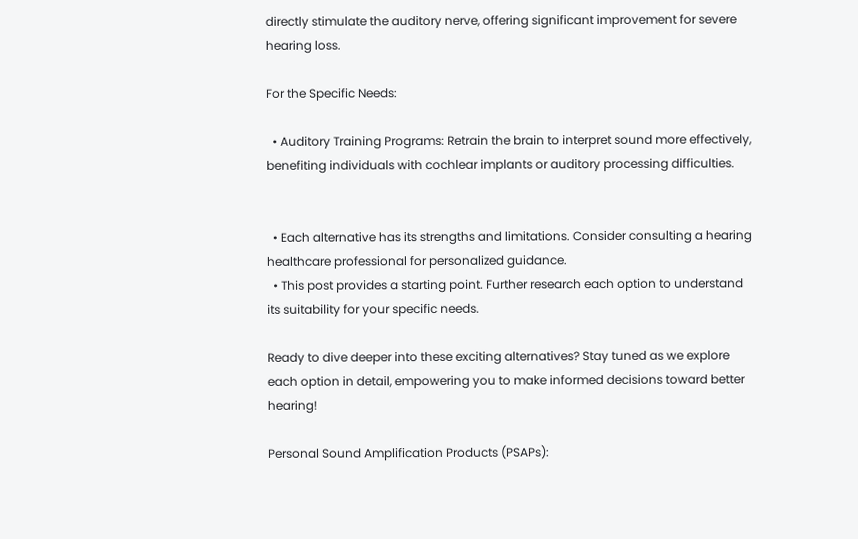directly stimulate the auditory nerve, offering significant improvement for severe hearing loss.

For the Specific Needs:

  • Auditory Training Programs: Retrain the brain to interpret sound more effectively, benefiting individuals with cochlear implants or auditory processing difficulties.


  • Each alternative has its strengths and limitations. Consider consulting a hearing healthcare professional for personalized guidance.
  • This post provides a starting point. Further research each option to understand its suitability for your specific needs.

Ready to dive deeper into these exciting alternatives? Stay tuned as we explore each option in detail, empowering you to make informed decisions toward better hearing!

Personal Sound Amplification Products (PSAPs):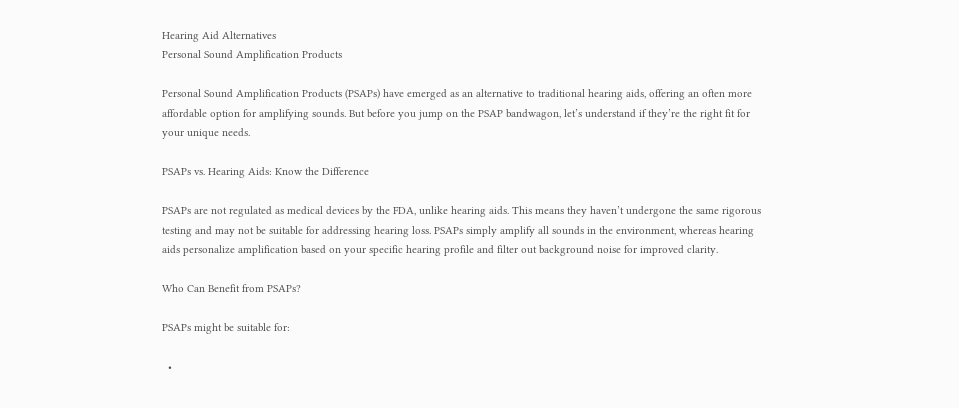Hearing Aid Alternatives
Personal Sound Amplification Products

Personal Sound Amplification Products (PSAPs) have emerged as an alternative to traditional hearing aids, offering an often more affordable option for amplifying sounds. But before you jump on the PSAP bandwagon, let’s understand if they’re the right fit for your unique needs.

PSAPs vs. Hearing Aids: Know the Difference

PSAPs are not regulated as medical devices by the FDA, unlike hearing aids. This means they haven’t undergone the same rigorous testing and may not be suitable for addressing hearing loss. PSAPs simply amplify all sounds in the environment, whereas hearing aids personalize amplification based on your specific hearing profile and filter out background noise for improved clarity.

Who Can Benefit from PSAPs?

PSAPs might be suitable for:

  •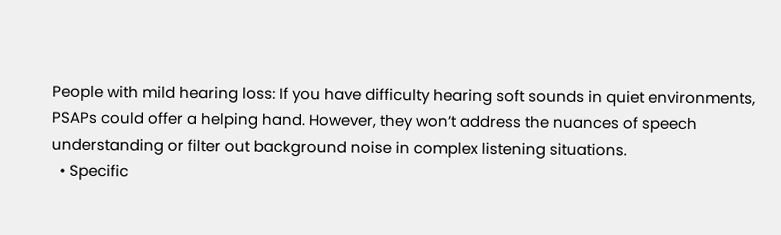People with mild hearing loss: If you have difficulty hearing soft sounds in quiet environments, PSAPs could offer a helping hand. However, they won’t address the nuances of speech understanding or filter out background noise in complex listening situations.
  • Specific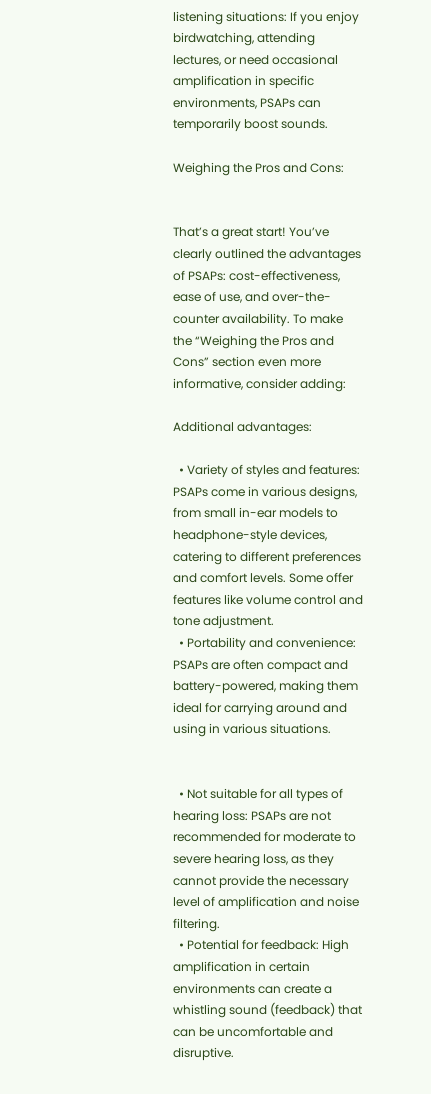listening situations: If you enjoy birdwatching, attending lectures, or need occasional amplification in specific environments, PSAPs can temporarily boost sounds.

Weighing the Pros and Cons:


That’s a great start! You’ve clearly outlined the advantages of PSAPs: cost-effectiveness, ease of use, and over-the-counter availability. To make the “Weighing the Pros and Cons” section even more informative, consider adding:

Additional advantages:

  • Variety of styles and features: PSAPs come in various designs, from small in-ear models to headphone-style devices, catering to different preferences and comfort levels. Some offer features like volume control and tone adjustment.
  • Portability and convenience: PSAPs are often compact and battery-powered, making them ideal for carrying around and using in various situations.


  • Not suitable for all types of hearing loss: PSAPs are not recommended for moderate to severe hearing loss, as they cannot provide the necessary level of amplification and noise filtering.
  • Potential for feedback: High amplification in certain environments can create a whistling sound (feedback) that can be uncomfortable and disruptive.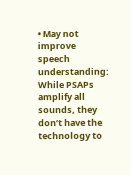• May not improve speech understanding: While PSAPs amplify all sounds, they don’t have the technology to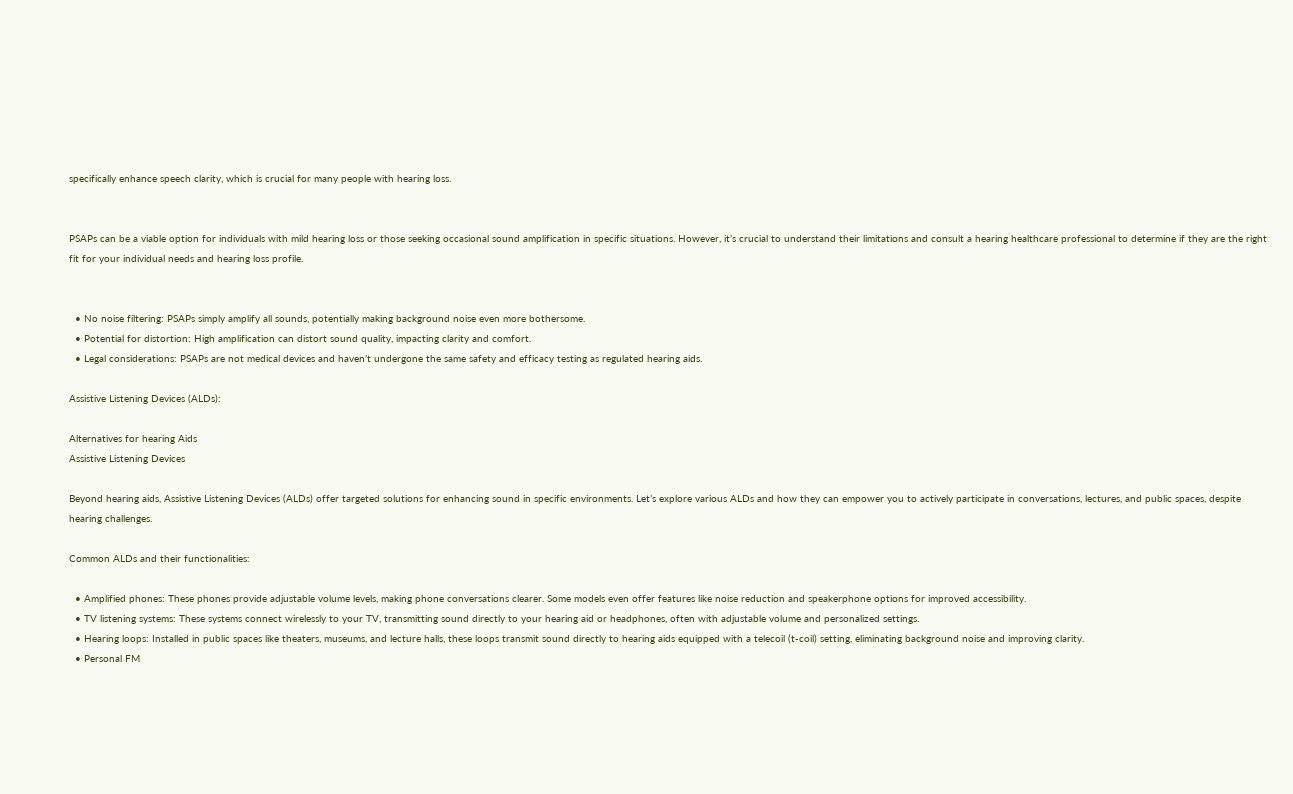specifically enhance speech clarity, which is crucial for many people with hearing loss.


PSAPs can be a viable option for individuals with mild hearing loss or those seeking occasional sound amplification in specific situations. However, it’s crucial to understand their limitations and consult a hearing healthcare professional to determine if they are the right fit for your individual needs and hearing loss profile.


  • No noise filtering: PSAPs simply amplify all sounds, potentially making background noise even more bothersome.
  • Potential for distortion: High amplification can distort sound quality, impacting clarity and comfort.
  • Legal considerations: PSAPs are not medical devices and haven’t undergone the same safety and efficacy testing as regulated hearing aids.

Assistive Listening Devices (ALDs):

Alternatives for hearing Aids
Assistive Listening Devices

Beyond hearing aids, Assistive Listening Devices (ALDs) offer targeted solutions for enhancing sound in specific environments. Let’s explore various ALDs and how they can empower you to actively participate in conversations, lectures, and public spaces, despite hearing challenges.

Common ALDs and their functionalities:

  • Amplified phones: These phones provide adjustable volume levels, making phone conversations clearer. Some models even offer features like noise reduction and speakerphone options for improved accessibility.
  • TV listening systems: These systems connect wirelessly to your TV, transmitting sound directly to your hearing aid or headphones, often with adjustable volume and personalized settings.
  • Hearing loops: Installed in public spaces like theaters, museums, and lecture halls, these loops transmit sound directly to hearing aids equipped with a telecoil (t-coil) setting, eliminating background noise and improving clarity.
  • Personal FM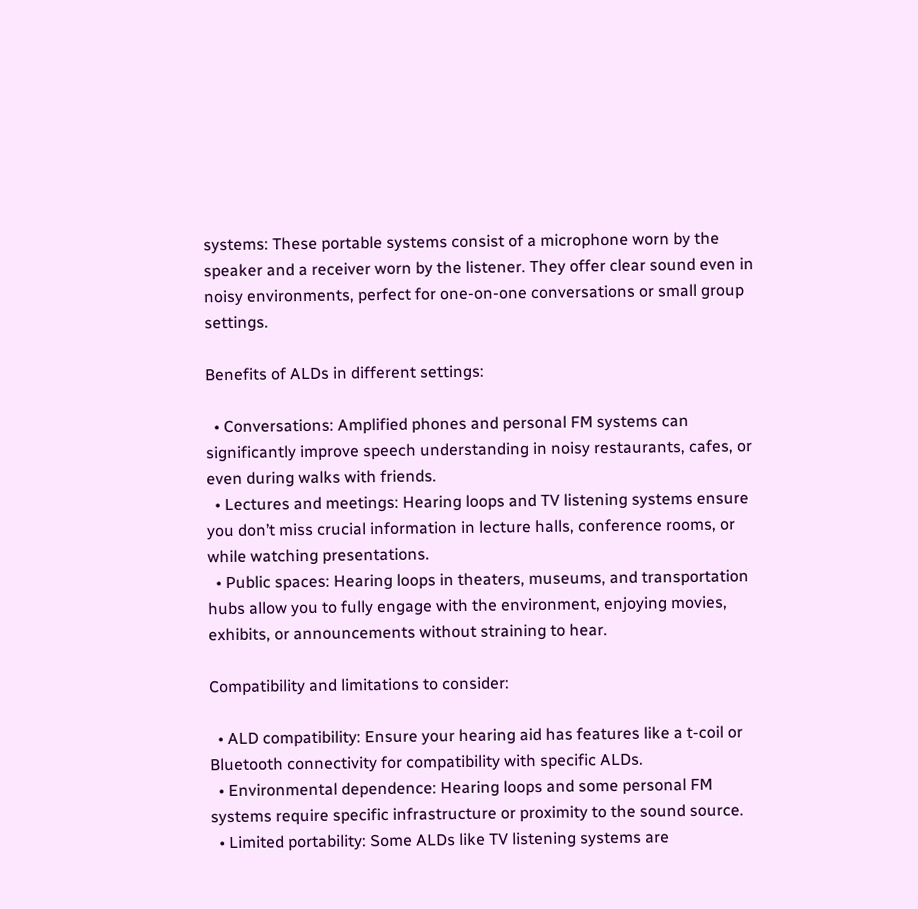systems: These portable systems consist of a microphone worn by the speaker and a receiver worn by the listener. They offer clear sound even in noisy environments, perfect for one-on-one conversations or small group settings.

Benefits of ALDs in different settings:

  • Conversations: Amplified phones and personal FM systems can significantly improve speech understanding in noisy restaurants, cafes, or even during walks with friends.
  • Lectures and meetings: Hearing loops and TV listening systems ensure you don’t miss crucial information in lecture halls, conference rooms, or while watching presentations.
  • Public spaces: Hearing loops in theaters, museums, and transportation hubs allow you to fully engage with the environment, enjoying movies, exhibits, or announcements without straining to hear.

Compatibility and limitations to consider:

  • ALD compatibility: Ensure your hearing aid has features like a t-coil or Bluetooth connectivity for compatibility with specific ALDs.
  • Environmental dependence: Hearing loops and some personal FM systems require specific infrastructure or proximity to the sound source.
  • Limited portability: Some ALDs like TV listening systems are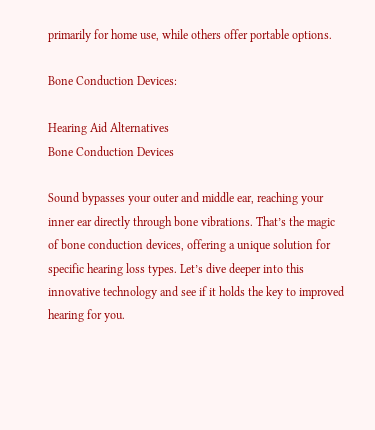primarily for home use, while others offer portable options.

Bone Conduction Devices:

Hearing Aid Alternatives
Bone Conduction Devices

Sound bypasses your outer and middle ear, reaching your inner ear directly through bone vibrations. That’s the magic of bone conduction devices, offering a unique solution for specific hearing loss types. Let’s dive deeper into this innovative technology and see if it holds the key to improved hearing for you.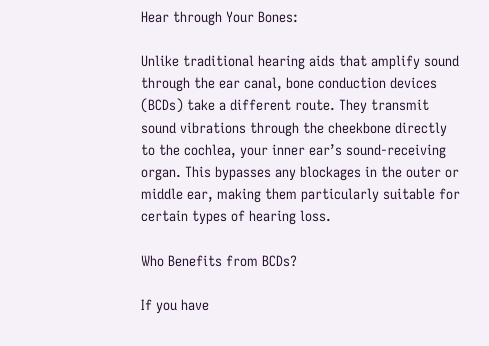Hear through Your Bones:

Unlike traditional hearing aids that amplify sound through the ear canal, bone conduction devices (BCDs) take a different route. They transmit sound vibrations through the cheekbone directly to the cochlea, your inner ear’s sound-receiving organ. This bypasses any blockages in the outer or middle ear, making them particularly suitable for certain types of hearing loss.

Who Benefits from BCDs?

If you have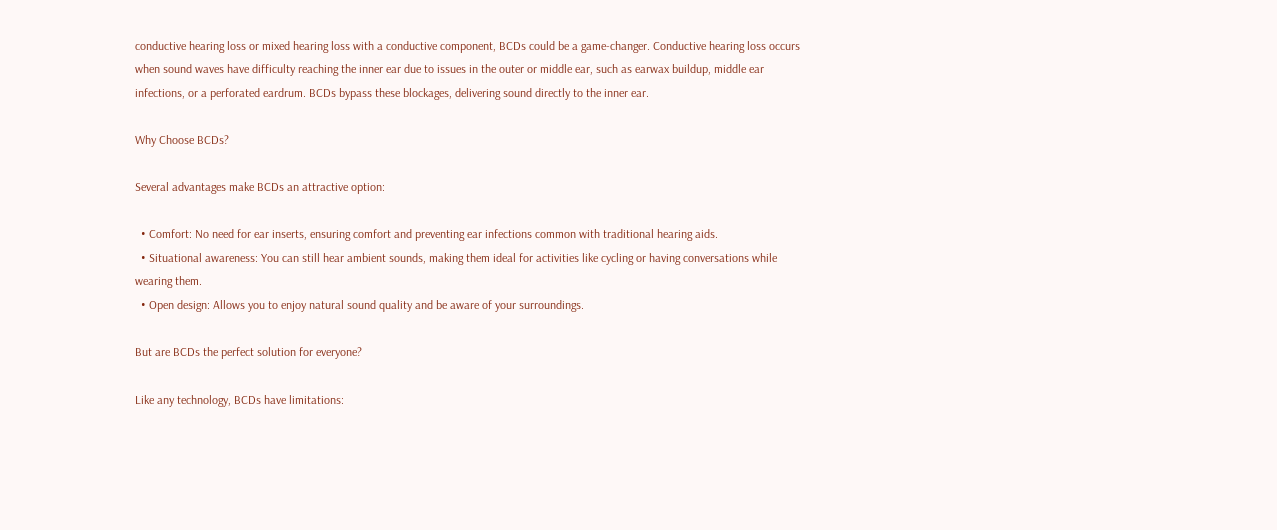conductive hearing loss or mixed hearing loss with a conductive component, BCDs could be a game-changer. Conductive hearing loss occurs when sound waves have difficulty reaching the inner ear due to issues in the outer or middle ear, such as earwax buildup, middle ear infections, or a perforated eardrum. BCDs bypass these blockages, delivering sound directly to the inner ear.

Why Choose BCDs?

Several advantages make BCDs an attractive option:

  • Comfort: No need for ear inserts, ensuring comfort and preventing ear infections common with traditional hearing aids.
  • Situational awareness: You can still hear ambient sounds, making them ideal for activities like cycling or having conversations while wearing them.
  • Open design: Allows you to enjoy natural sound quality and be aware of your surroundings.

But are BCDs the perfect solution for everyone?

Like any technology, BCDs have limitations: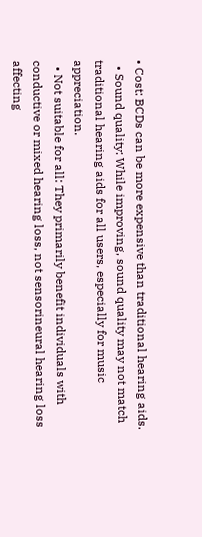• Cost: BCDs can be more expensive than traditional hearing aids.
  • Sound quality: While improving, sound quality may not match traditional hearing aids for all users, especially for music appreciation.
  • Not suitable for all: They primarily benefit individuals with conductive or mixed hearing loss, not sensorineural hearing loss affecting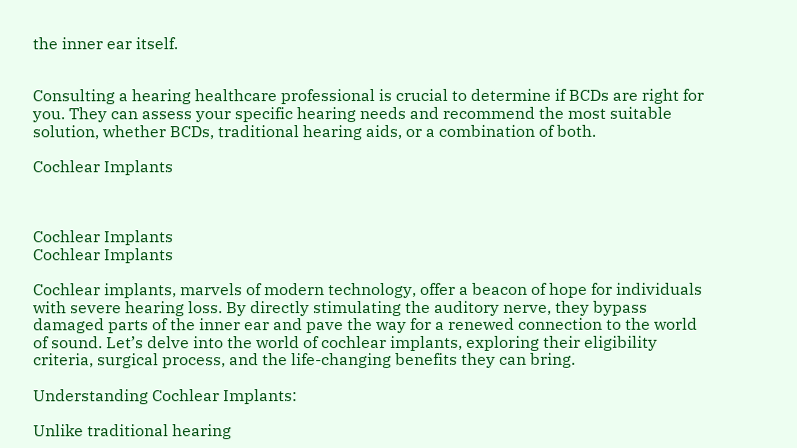the inner ear itself.


Consulting a hearing healthcare professional is crucial to determine if BCDs are right for you. They can assess your specific hearing needs and recommend the most suitable solution, whether BCDs, traditional hearing aids, or a combination of both.

Cochlear Implants



Cochlear Implants
Cochlear Implants

Cochlear implants, marvels of modern technology, offer a beacon of hope for individuals with severe hearing loss. By directly stimulating the auditory nerve, they bypass damaged parts of the inner ear and pave the way for a renewed connection to the world of sound. Let’s delve into the world of cochlear implants, exploring their eligibility criteria, surgical process, and the life-changing benefits they can bring.

Understanding Cochlear Implants:

Unlike traditional hearing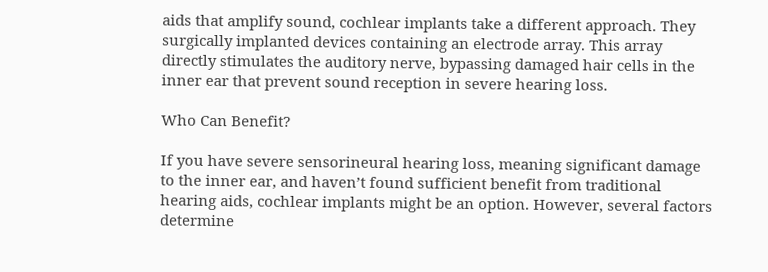aids that amplify sound, cochlear implants take a different approach. They surgically implanted devices containing an electrode array. This array directly stimulates the auditory nerve, bypassing damaged hair cells in the inner ear that prevent sound reception in severe hearing loss.

Who Can Benefit?

If you have severe sensorineural hearing loss, meaning significant damage to the inner ear, and haven’t found sufficient benefit from traditional hearing aids, cochlear implants might be an option. However, several factors determine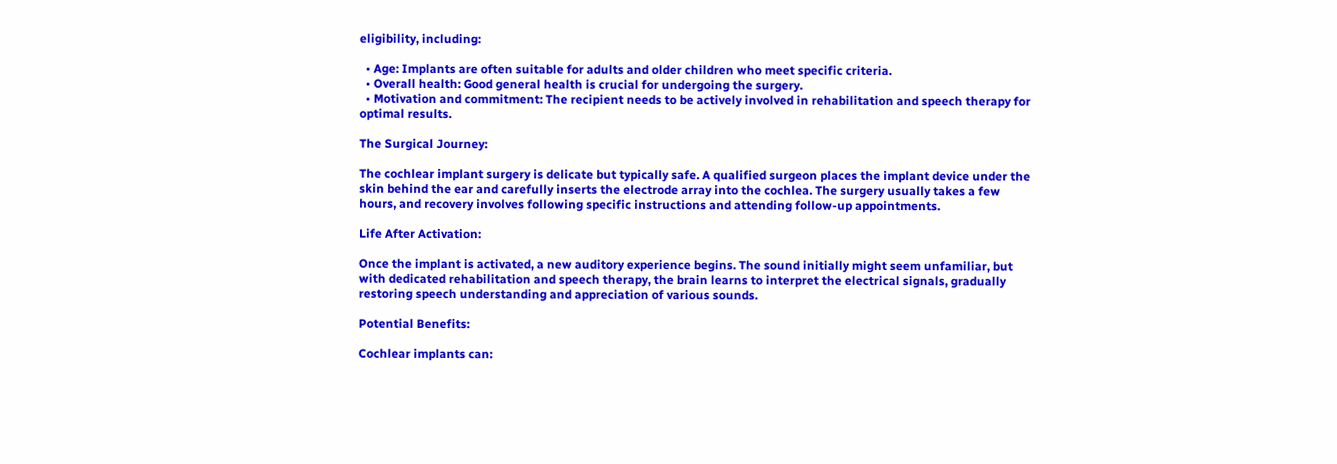eligibility, including:

  • Age: Implants are often suitable for adults and older children who meet specific criteria.
  • Overall health: Good general health is crucial for undergoing the surgery.
  • Motivation and commitment: The recipient needs to be actively involved in rehabilitation and speech therapy for optimal results.

The Surgical Journey:

The cochlear implant surgery is delicate but typically safe. A qualified surgeon places the implant device under the skin behind the ear and carefully inserts the electrode array into the cochlea. The surgery usually takes a few hours, and recovery involves following specific instructions and attending follow-up appointments.

Life After Activation:

Once the implant is activated, a new auditory experience begins. The sound initially might seem unfamiliar, but with dedicated rehabilitation and speech therapy, the brain learns to interpret the electrical signals, gradually restoring speech understanding and appreciation of various sounds.

Potential Benefits:

Cochlear implants can: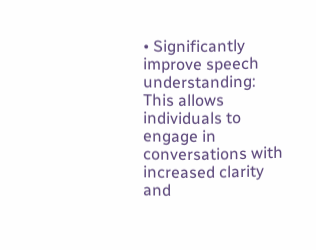• Significantly improve speech understanding: This allows individuals to engage in conversations with increased clarity and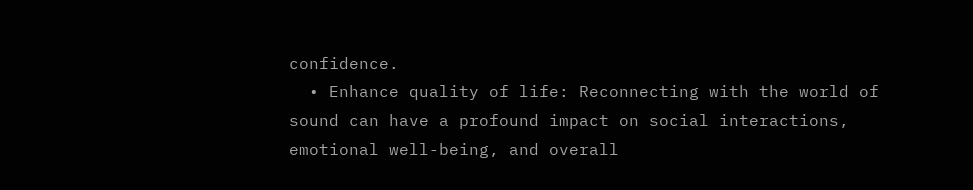confidence.
  • Enhance quality of life: Reconnecting with the world of sound can have a profound impact on social interactions, emotional well-being, and overall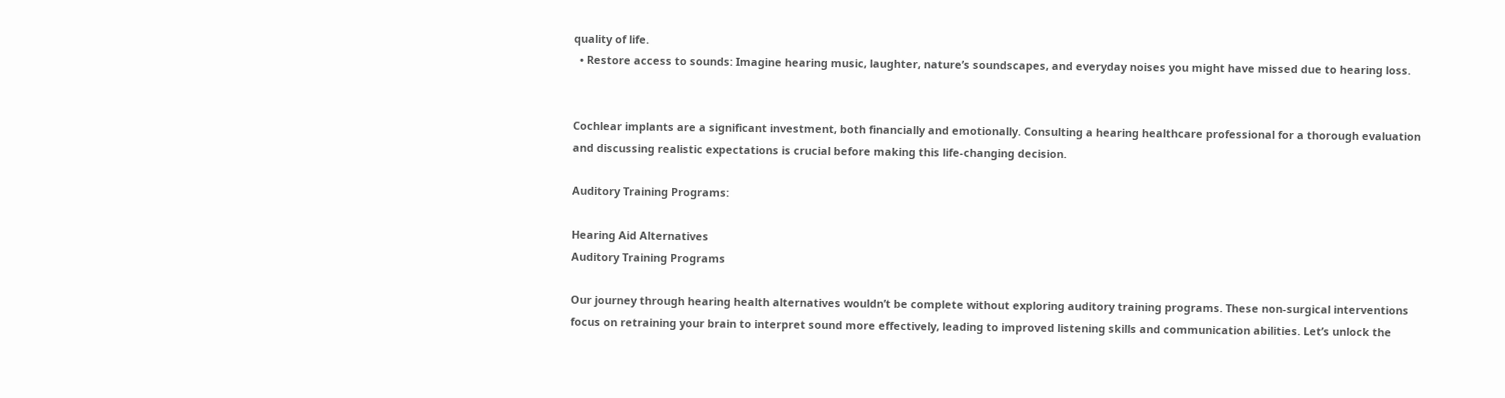quality of life.
  • Restore access to sounds: Imagine hearing music, laughter, nature’s soundscapes, and everyday noises you might have missed due to hearing loss.


Cochlear implants are a significant investment, both financially and emotionally. Consulting a hearing healthcare professional for a thorough evaluation and discussing realistic expectations is crucial before making this life-changing decision.

Auditory Training Programs:

Hearing Aid Alternatives
Auditory Training Programs

Our journey through hearing health alternatives wouldn’t be complete without exploring auditory training programs. These non-surgical interventions focus on retraining your brain to interpret sound more effectively, leading to improved listening skills and communication abilities. Let’s unlock the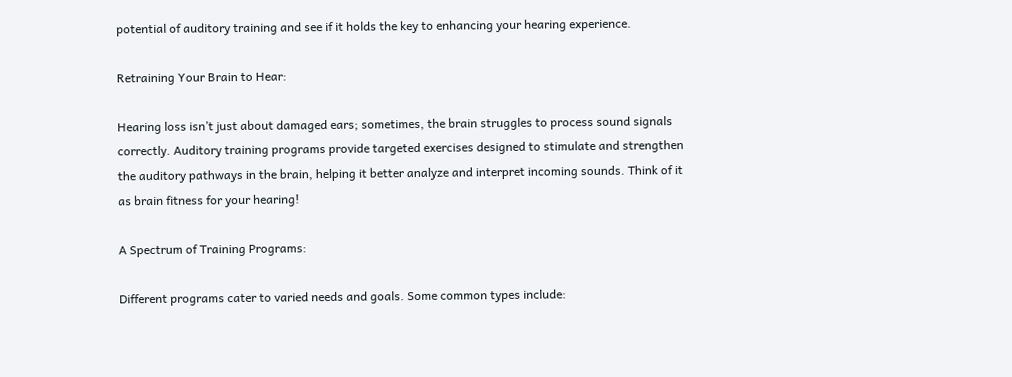potential of auditory training and see if it holds the key to enhancing your hearing experience.

Retraining Your Brain to Hear:

Hearing loss isn’t just about damaged ears; sometimes, the brain struggles to process sound signals correctly. Auditory training programs provide targeted exercises designed to stimulate and strengthen the auditory pathways in the brain, helping it better analyze and interpret incoming sounds. Think of it as brain fitness for your hearing!

A Spectrum of Training Programs:

Different programs cater to varied needs and goals. Some common types include: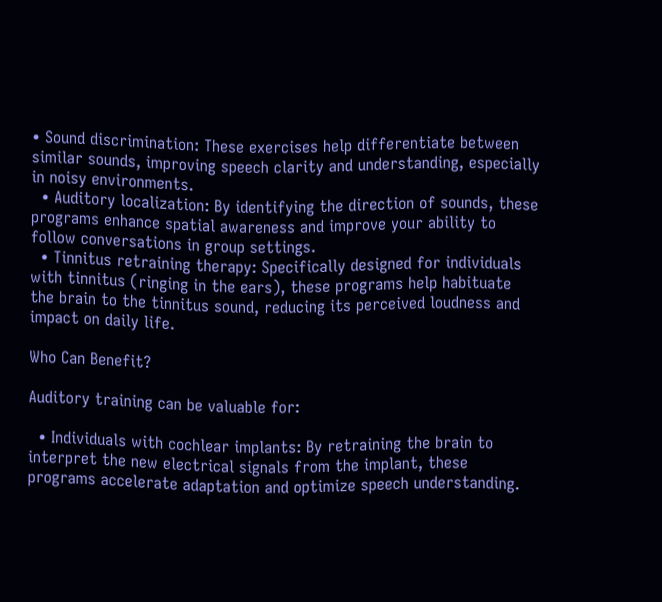• Sound discrimination: These exercises help differentiate between similar sounds, improving speech clarity and understanding, especially in noisy environments.
  • Auditory localization: By identifying the direction of sounds, these programs enhance spatial awareness and improve your ability to follow conversations in group settings.
  • Tinnitus retraining therapy: Specifically designed for individuals with tinnitus (ringing in the ears), these programs help habituate the brain to the tinnitus sound, reducing its perceived loudness and impact on daily life.

Who Can Benefit?

Auditory training can be valuable for:

  • Individuals with cochlear implants: By retraining the brain to interpret the new electrical signals from the implant, these programs accelerate adaptation and optimize speech understanding.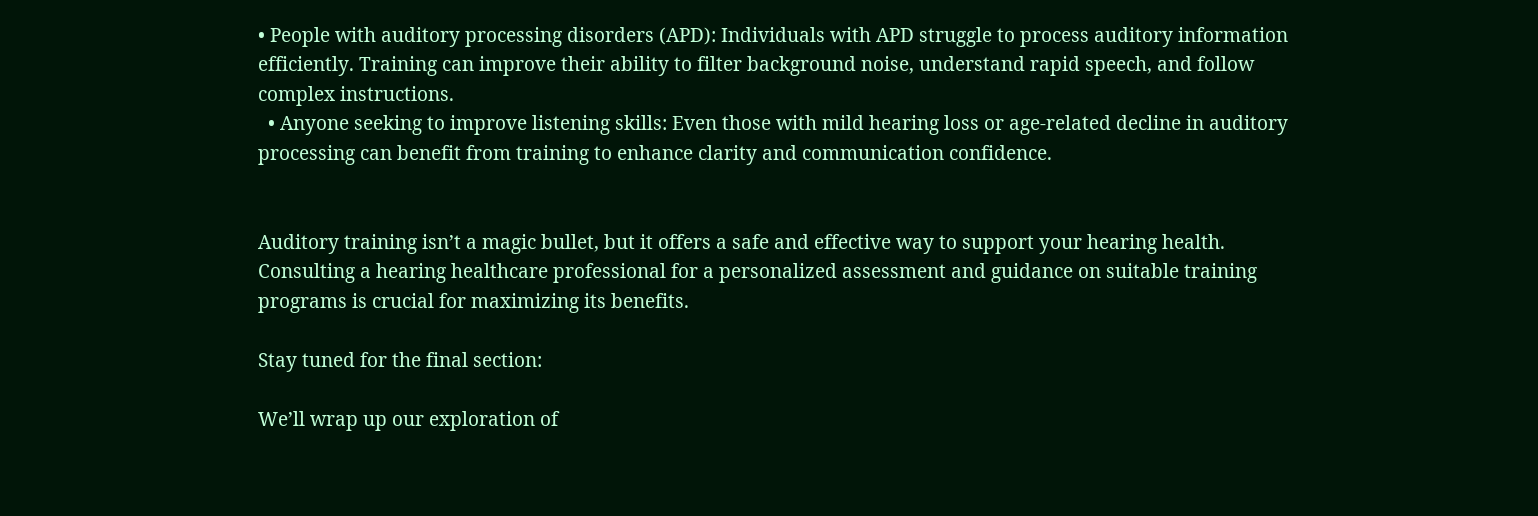• People with auditory processing disorders (APD): Individuals with APD struggle to process auditory information efficiently. Training can improve their ability to filter background noise, understand rapid speech, and follow complex instructions.
  • Anyone seeking to improve listening skills: Even those with mild hearing loss or age-related decline in auditory processing can benefit from training to enhance clarity and communication confidence.


Auditory training isn’t a magic bullet, but it offers a safe and effective way to support your hearing health. Consulting a hearing healthcare professional for a personalized assessment and guidance on suitable training programs is crucial for maximizing its benefits.

Stay tuned for the final section:

We’ll wrap up our exploration of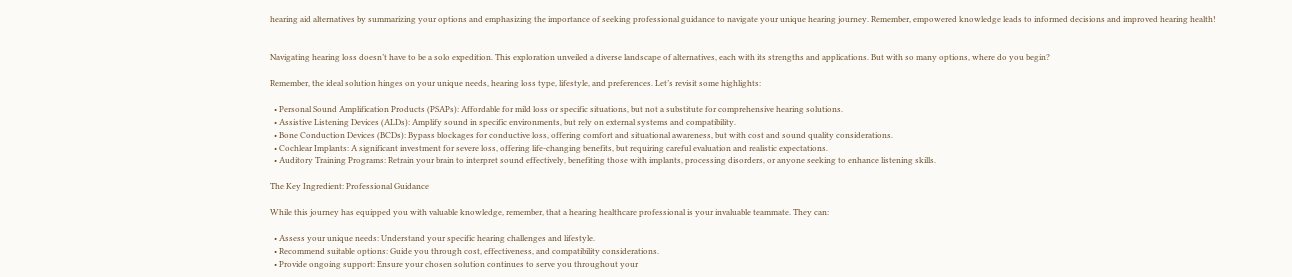hearing aid alternatives by summarizing your options and emphasizing the importance of seeking professional guidance to navigate your unique hearing journey. Remember, empowered knowledge leads to informed decisions and improved hearing health!


Navigating hearing loss doesn’t have to be a solo expedition. This exploration unveiled a diverse landscape of alternatives, each with its strengths and applications. But with so many options, where do you begin?

Remember, the ideal solution hinges on your unique needs, hearing loss type, lifestyle, and preferences. Let’s revisit some highlights:

  • Personal Sound Amplification Products (PSAPs): Affordable for mild loss or specific situations, but not a substitute for comprehensive hearing solutions.
  • Assistive Listening Devices (ALDs): Amplify sound in specific environments, but rely on external systems and compatibility.
  • Bone Conduction Devices (BCDs): Bypass blockages for conductive loss, offering comfort and situational awareness, but with cost and sound quality considerations.
  • Cochlear Implants: A significant investment for severe loss, offering life-changing benefits, but requiring careful evaluation and realistic expectations.
  • Auditory Training Programs: Retrain your brain to interpret sound effectively, benefiting those with implants, processing disorders, or anyone seeking to enhance listening skills.

The Key Ingredient: Professional Guidance

While this journey has equipped you with valuable knowledge, remember, that a hearing healthcare professional is your invaluable teammate. They can:

  • Assess your unique needs: Understand your specific hearing challenges and lifestyle.
  • Recommend suitable options: Guide you through cost, effectiveness, and compatibility considerations.
  • Provide ongoing support: Ensure your chosen solution continues to serve you throughout your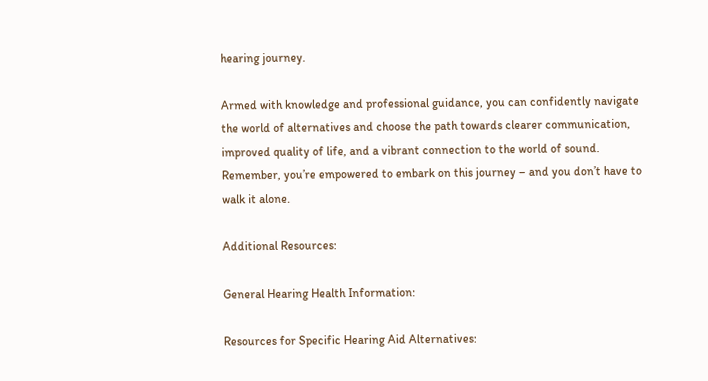hearing journey.

Armed with knowledge and professional guidance, you can confidently navigate the world of alternatives and choose the path towards clearer communication, improved quality of life, and a vibrant connection to the world of sound. Remember, you’re empowered to embark on this journey – and you don’t have to walk it alone.

Additional Resources:

General Hearing Health Information:

Resources for Specific Hearing Aid Alternatives: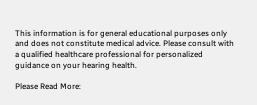This information is for general educational purposes only and does not constitute medical advice. Please consult with a qualified healthcare professional for personalized guidance on your hearing health.

Please Read More: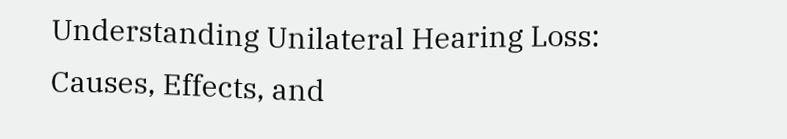Understanding Unilateral Hearing Loss: Causes, Effects, and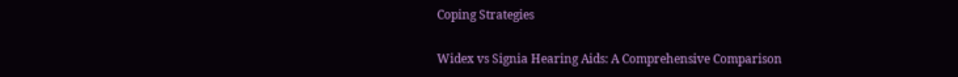Coping Strategies

Widex vs Signia Hearing Aids: A Comprehensive Comparison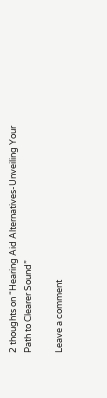2 thoughts on “Hearing Aid Alternatives-Unveiling Your Path to Clearer Sound”

Leave a comment